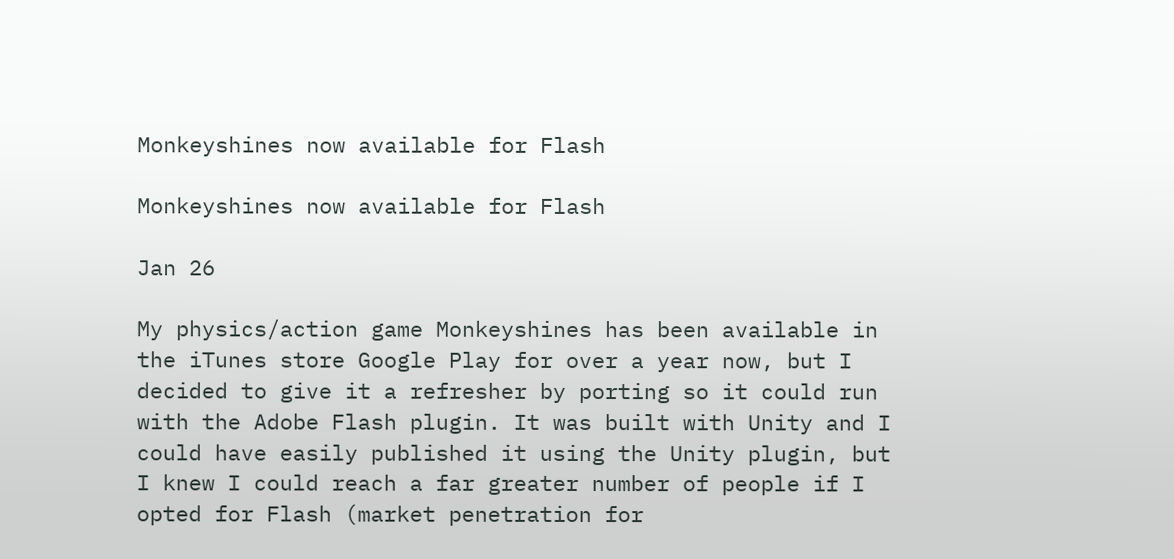Monkeyshines now available for Flash

Monkeyshines now available for Flash

Jan 26

My physics/action game Monkeyshines has been available in the iTunes store Google Play for over a year now, but I decided to give it a refresher by porting so it could run with the Adobe Flash plugin. It was built with Unity and I could have easily published it using the Unity plugin, but I knew I could reach a far greater number of people if I opted for Flash (market penetration for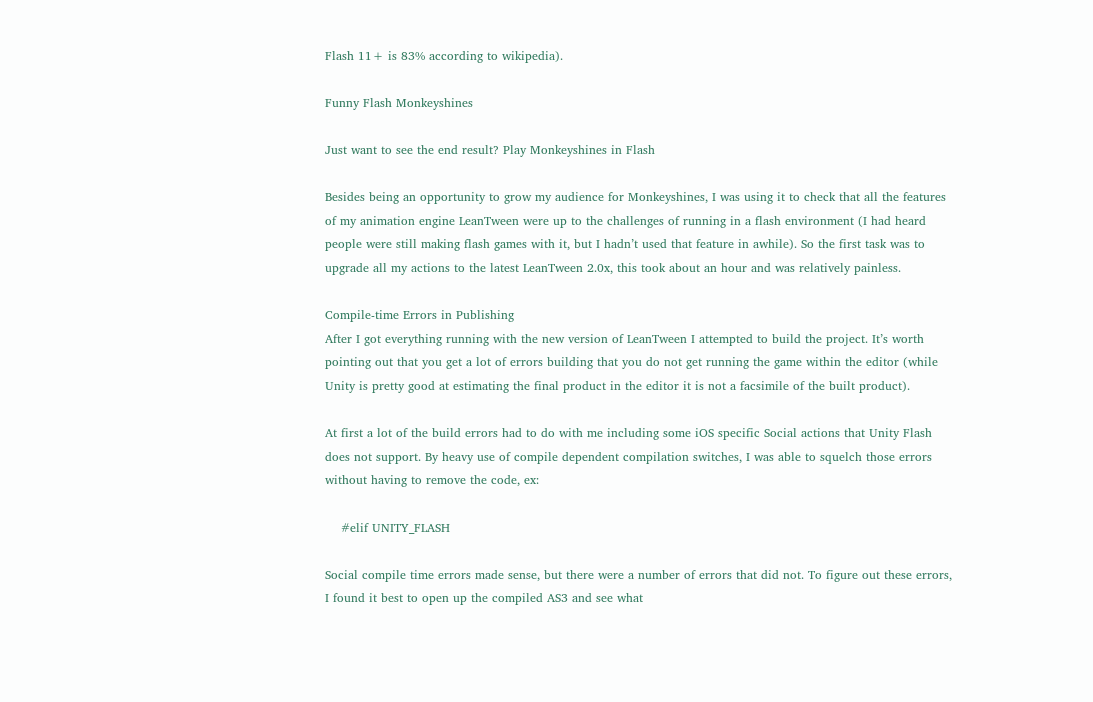Flash 11+ is 83% according to wikipedia).

Funny Flash Monkeyshines

Just want to see the end result? Play Monkeyshines in Flash

Besides being an opportunity to grow my audience for Monkeyshines, I was using it to check that all the features of my animation engine LeanTween were up to the challenges of running in a flash environment (I had heard people were still making flash games with it, but I hadn’t used that feature in awhile). So the first task was to upgrade all my actions to the latest LeanTween 2.0x, this took about an hour and was relatively painless.

Compile-time Errors in Publishing
After I got everything running with the new version of LeanTween I attempted to build the project. It’s worth pointing out that you get a lot of errors building that you do not get running the game within the editor (while Unity is pretty good at estimating the final product in the editor it is not a facsimile of the built product).

At first a lot of the build errors had to do with me including some iOS specific Social actions that Unity Flash does not support. By heavy use of compile dependent compilation switches, I was able to squelch those errors without having to remove the code, ex:

    #elif UNITY_FLASH

Social compile time errors made sense, but there were a number of errors that did not. To figure out these errors, I found it best to open up the compiled AS3 and see what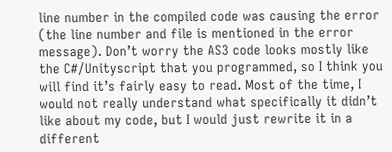line number in the compiled code was causing the error (the line number and file is mentioned in the error message). Don’t worry the AS3 code looks mostly like the C#/Unityscript that you programmed, so I think you will find it’s fairly easy to read. Most of the time, I would not really understand what specifically it didn’t like about my code, but I would just rewrite it in a different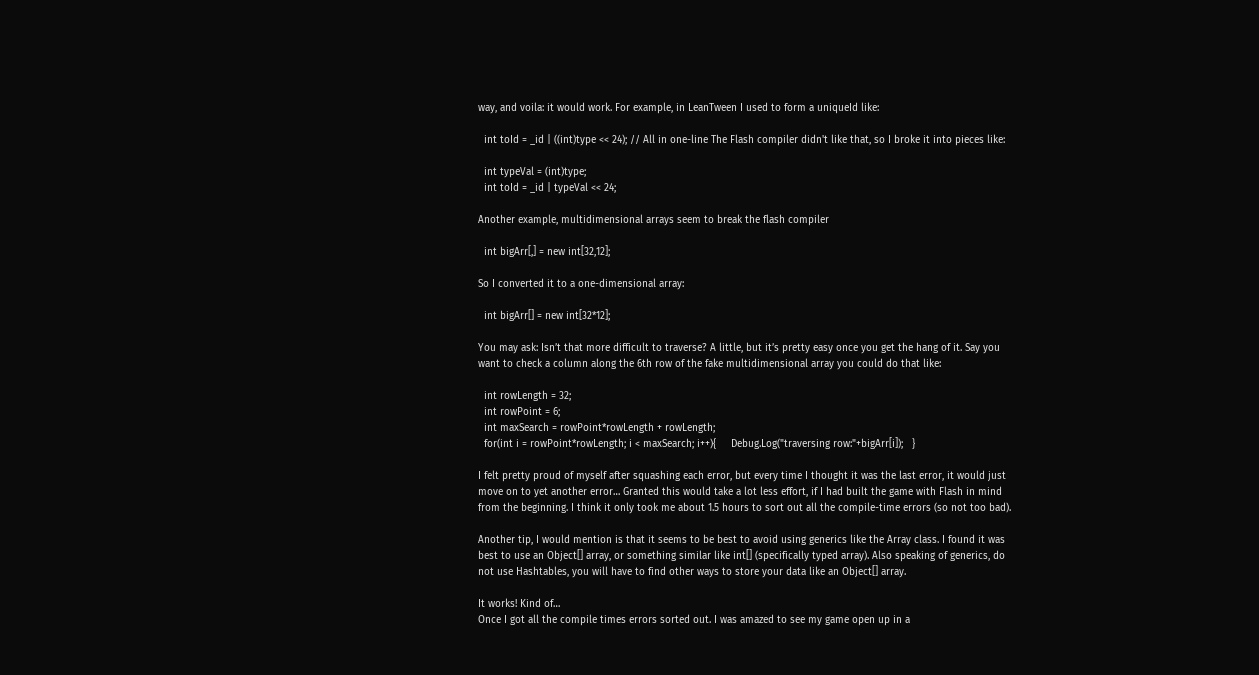way, and voila: it would work. For example, in LeanTween I used to form a uniqueId like:

  int toId = _id | ((int)type << 24); // All in one-line The Flash compiler didn't like that, so I broke it into pieces like:

  int typeVal = (int)type;
  int toId = _id | typeVal << 24;

Another example, multidimensional arrays seem to break the flash compiler

  int bigArr[,] = new int[32,12];

So I converted it to a one-dimensional array:

  int bigArr[] = new int[32*12];

You may ask: Isn’t that more difficult to traverse? A little, but it’s pretty easy once you get the hang of it. Say you want to check a column along the 6th row of the fake multidimensional array you could do that like:

  int rowLength = 32;
  int rowPoint = 6;
  int maxSearch = rowPoint*rowLength + rowLength;
  for(int i = rowPoint*rowLength; i < maxSearch; i++){     Debug.Log("traversing row:"+bigArr[i]);   }

I felt pretty proud of myself after squashing each error, but every time I thought it was the last error, it would just move on to yet another error… Granted this would take a lot less effort, if I had built the game with Flash in mind from the beginning. I think it only took me about 1.5 hours to sort out all the compile-time errors (so not too bad).

Another tip, I would mention is that it seems to be best to avoid using generics like the Array class. I found it was best to use an Object[] array, or something similar like int[] (specifically typed array). Also speaking of generics, do not use Hashtables, you will have to find other ways to store your data like an Object[] array.

It works! Kind of…
Once I got all the compile times errors sorted out. I was amazed to see my game open up in a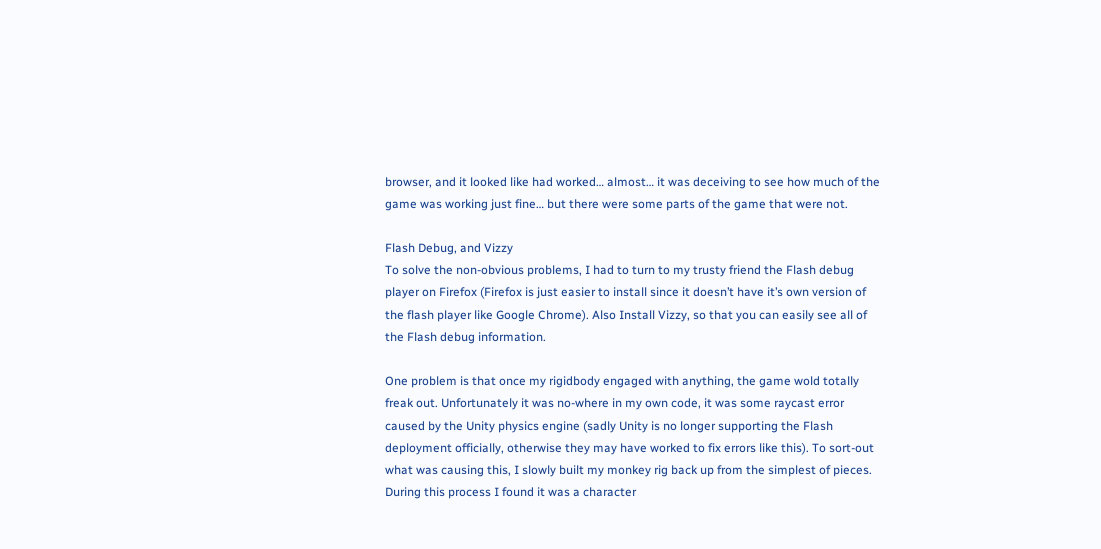browser, and it looked like had worked… almost… it was deceiving to see how much of the game was working just fine… but there were some parts of the game that were not.

Flash Debug, and Vizzy
To solve the non-obvious problems, I had to turn to my trusty friend the Flash debug player on Firefox (Firefox is just easier to install since it doesn’t have it’s own version of the flash player like Google Chrome). Also Install Vizzy, so that you can easily see all of the Flash debug information.

One problem is that once my rigidbody engaged with anything, the game wold totally freak out. Unfortunately it was no-where in my own code, it was some raycast error caused by the Unity physics engine (sadly Unity is no longer supporting the Flash deployment officially, otherwise they may have worked to fix errors like this). To sort-out what was causing this, I slowly built my monkey rig back up from the simplest of pieces. During this process I found it was a character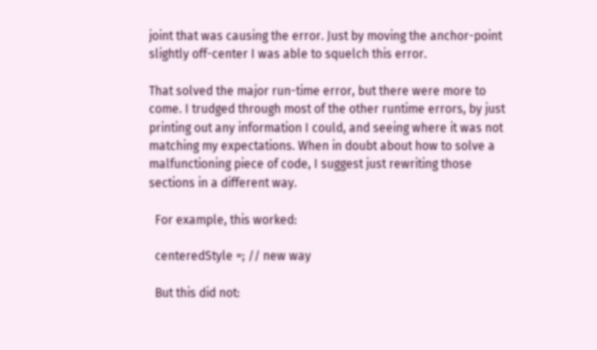joint that was causing the error. Just by moving the anchor-point slightly off-center I was able to squelch this error.

That solved the major run-time error, but there were more to come. I trudged through most of the other runtime errors, by just printing out any information I could, and seeing where it was not matching my expectations. When in doubt about how to solve a malfunctioning piece of code, I suggest just rewriting those sections in a different way.

  For example, this worked:

  centeredStyle =; // new way

  But this did not: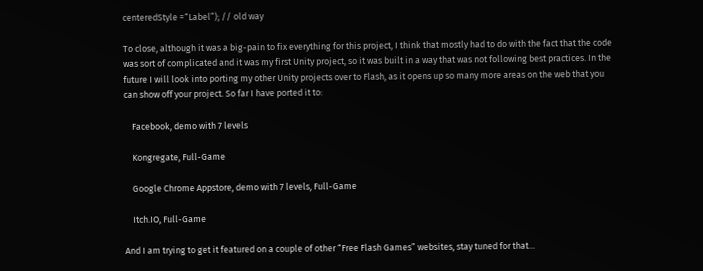centeredStyle =“Label”); // old way

To close, although it was a big-pain to fix everything for this project, I think that mostly had to do with the fact that the code was sort of complicated and it was my first Unity project, so it was built in a way that was not following best practices. In the future I will look into porting my other Unity projects over to Flash, as it opens up so many more areas on the web that you can show off your project. So far I have ported it to:

    Facebook, demo with 7 levels

    Kongregate, Full-Game

    Google Chrome Appstore, demo with 7 levels, Full-Game

    Itch.IO, Full-Game

And I am trying to get it featured on a couple of other “Free Flash Games” websites, stay tuned for that…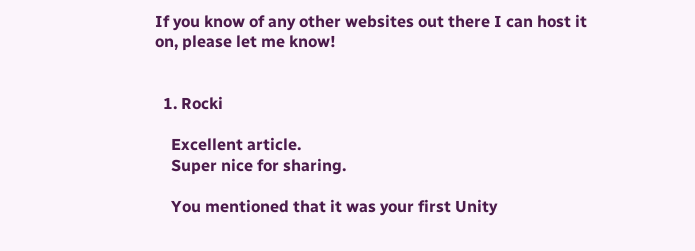If you know of any other websites out there I can host it on, please let me know!


  1. Rocki

    Excellent article.
    Super nice for sharing.

    You mentioned that it was your first Unity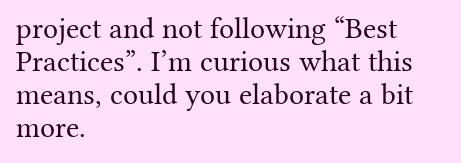project and not following “Best Practices”. I’m curious what this means, could you elaborate a bit more.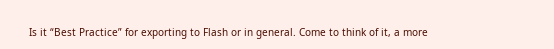Is it “Best Practice” for exporting to Flash or in general. Come to think of it, a more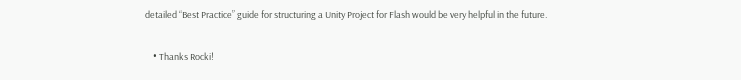detailed “Best Practice” guide for structuring a Unity Project for Flash would be very helpful in the future.


    • Thanks Rocki!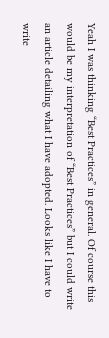Yeah I was thinking “Best Practices” in general. Of course this would be my interpretation of “Best Practices” but I could write an article detailing what I have adopted. Looks like I have to write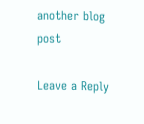another blog post

Leave a Reply